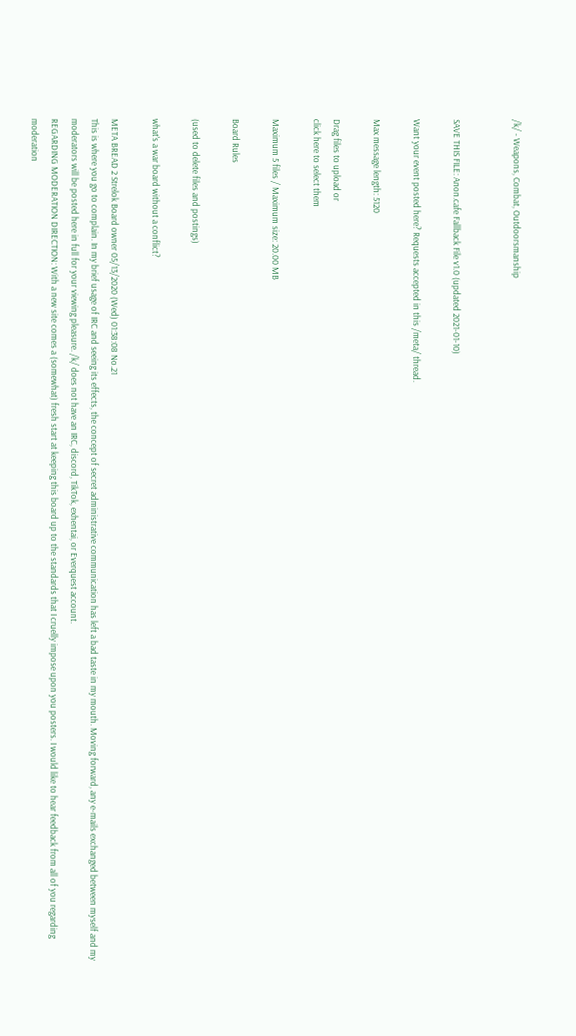/k/ - Weapons, Combat, Outdoorsmanship


SAVE THIS FILE: Anon.cafe Fallback File v1.0 (updated 2021-01-10)

Want your event posted here? Requests accepted in this /meta/ thread.

Max message length: 5120

Drag files to upload or
click here to select them

Maximum 5 files / Maximum size: 20.00 MB

Board Rules

(used to delete files and postings)

what's a war board without a conflict?

META BREAD 2 Strelok Board owner 05/13/2020 (Wed) 01:38:08 No.21
This is where you go to complain. In my brief usage of IRC and seeing its effects, the concept of secret administrative communication has left a bad taste in my mouth. Moving forward, any e-mails exchanged between myself and my moderators will be posted here in full for your viewing pleasure. /k/ does not have an IRC, discord, TikTok, exhentai, or Everquest account.
REGARDING MODERATION DIRECTION: With a new site comes a (somewhat) fresh start at keeping this board up to the standards that I cruelly impose upon you posters. I would like to hear feedback from all of you regarding moderation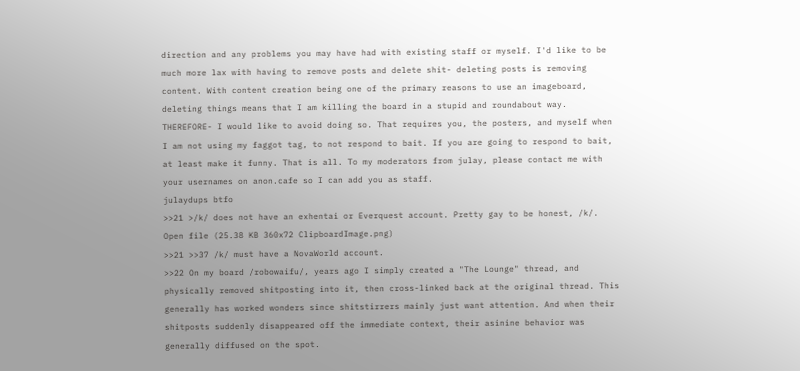direction and any problems you may have had with existing staff or myself. I'd like to be much more lax with having to remove posts and delete shit- deleting posts is removing content. With content creation being one of the primary reasons to use an imageboard, deleting things means that I am killing the board in a stupid and roundabout way. THEREFORE- I would like to avoid doing so. That requires you, the posters, and myself when I am not using my faggot tag, to not respond to bait. If you are going to respond to bait, at least make it funny. That is all. To my moderators from julay, please contact me with your usernames on anon.cafe so I can add you as staff.
julaydups btfo
>>21 >/k/ does not have an exhentai or Everquest account. Pretty gay to be honest, /k/.
Open file (25.38 KB 360x72 ClipboardImage.png)
>>21 >>37 /k/ must have a NovaWorld account.
>>22 On my board /robowaifu/, years ago I simply created a "The Lounge" thread, and physically removed shitposting into it, then cross-linked back at the original thread. This generally has worked wonders since shitstirrers mainly just want attention. And when their shitposts suddenly disappeared off the immediate context, their asinine behavior was generally diffused on the spot.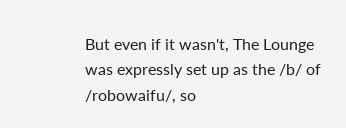But even if it wasn't, The Lounge was expressly set up as the /b/ of /robowaifu/, so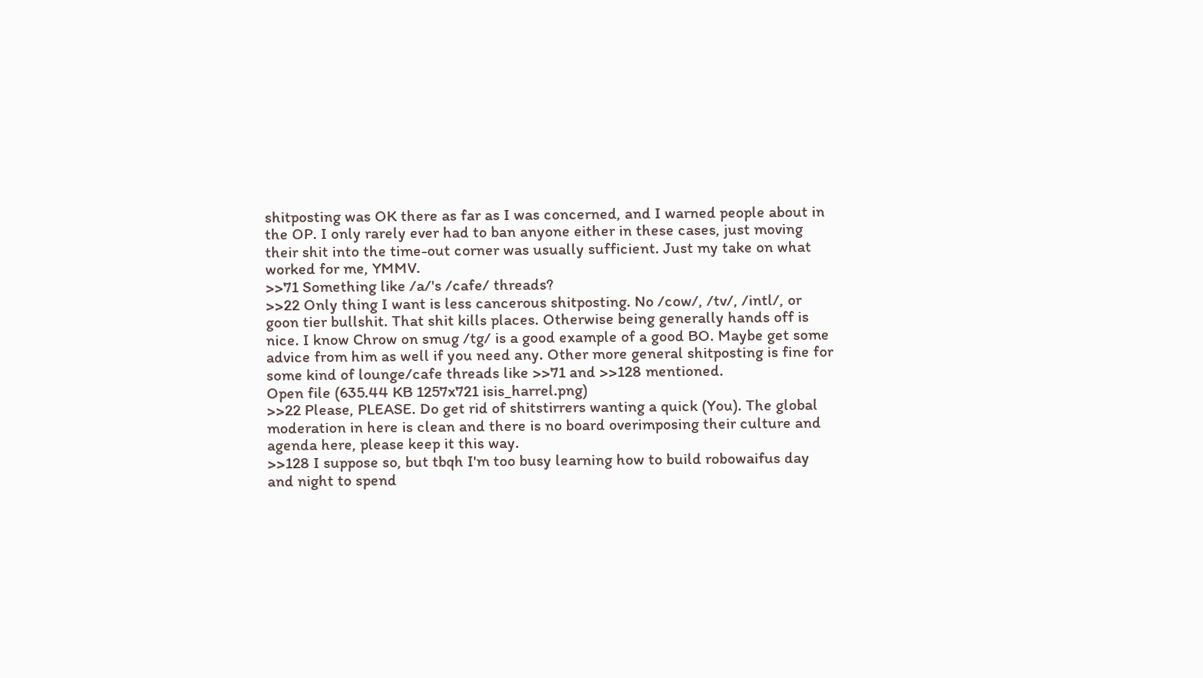shitposting was OK there as far as I was concerned, and I warned people about in the OP. I only rarely ever had to ban anyone either in these cases, just moving their shit into the time-out corner was usually sufficient. Just my take on what worked for me, YMMV.
>>71 Something like /a/'s /cafe/ threads?
>>22 Only thing I want is less cancerous shitposting. No /cow/, /tv/, /intl/, or goon tier bullshit. That shit kills places. Otherwise being generally hands off is nice. I know Chrow on smug /tg/ is a good example of a good BO. Maybe get some advice from him as well if you need any. Other more general shitposting is fine for some kind of lounge/cafe threads like >>71 and >>128 mentioned.
Open file (635.44 KB 1257x721 isis_harrel.png)
>>22 Please, PLEASE. Do get rid of shitstirrers wanting a quick (You). The global moderation in here is clean and there is no board overimposing their culture and agenda here, please keep it this way.
>>128 I suppose so, but tbqh I'm too busy learning how to build robowaifus day and night to spend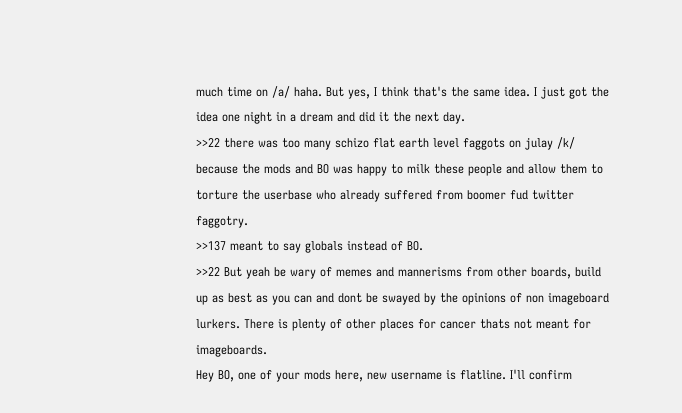much time on /a/ haha. But yes, I think that's the same idea. I just got the idea one night in a dream and did it the next day.
>>22 there was too many schizo flat earth level faggots on julay /k/ because the mods and BO was happy to milk these people and allow them to torture the userbase who already suffered from boomer fud twitter faggotry.
>>137 meant to say globals instead of BO.
>>22 But yeah be wary of memes and mannerisms from other boards, build up as best as you can and dont be swayed by the opinions of non imageboard lurkers. There is plenty of other places for cancer thats not meant for imageboards.
Hey BO, one of your mods here, new username is flatline. I'll confirm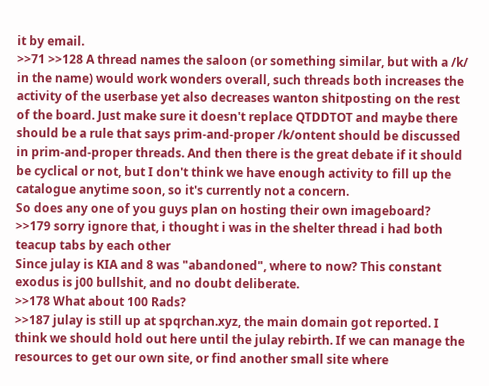it by email.
>>71 >>128 A thread names the saloon (or something similar, but with a /k/ in the name) would work wonders overall, such threads both increases the activity of the userbase yet also decreases wanton shitposting on the rest of the board. Just make sure it doesn't replace QTDDTOT and maybe there should be a rule that says prim-and-proper /k/ontent should be discussed in prim-and-proper threads. And then there is the great debate if it should be cyclical or not, but I don't think we have enough activity to fill up the catalogue anytime soon, so it's currently not a concern.
So does any one of you guys plan on hosting their own imageboard?
>>179 sorry ignore that, i thought i was in the shelter thread i had both teacup tabs by each other
Since julay is KIA and 8 was "abandoned", where to now? This constant exodus is j00 bullshit, and no doubt deliberate.
>>178 What about 100 Rads?
>>187 julay is still up at spqrchan.xyz, the main domain got reported. I think we should hold out here until the julay rebirth. If we can manage the resources to get our own site, or find another small site where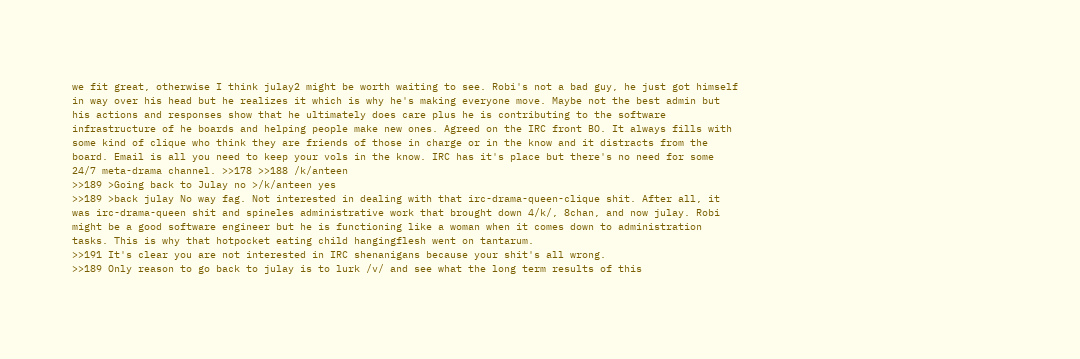we fit great, otherwise I think julay2 might be worth waiting to see. Robi's not a bad guy, he just got himself in way over his head but he realizes it which is why he's making everyone move. Maybe not the best admin but his actions and responses show that he ultimately does care plus he is contributing to the software infrastructure of he boards and helping people make new ones. Agreed on the IRC front BO. It always fills with some kind of clique who think they are friends of those in charge or in the know and it distracts from the board. Email is all you need to keep your vols in the know. IRC has it's place but there's no need for some 24/7 meta-drama channel. >>178 >>188 /k/anteen
>>189 >Going back to Julay no >/k/anteen yes
>>189 >back julay No way fag. Not interested in dealing with that irc-drama-queen-clique shit. After all, it was irc-drama-queen shit and spineles administrative work that brought down 4/k/, 8chan, and now julay. Robi might be a good software engineer but he is functioning like a woman when it comes down to administration tasks. This is why that hotpocket eating child hangingflesh went on tantarum.
>>191 It's clear you are not interested in IRC shenanigans because your shit's all wrong.
>>189 Only reason to go back to julay is to lurk /v/ and see what the long term results of this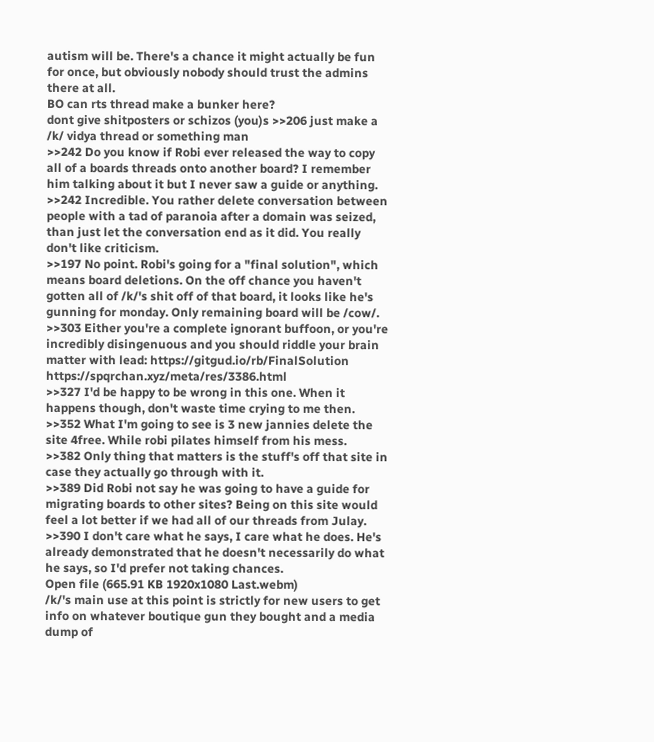autism will be. There's a chance it might actually be fun for once, but obviously nobody should trust the admins there at all.
BO can rts thread make a bunker here?
dont give shitposters or schizos (you)s >>206 just make a /k/ vidya thread or something man
>>242 Do you know if Robi ever released the way to copy all of a boards threads onto another board? I remember him talking about it but I never saw a guide or anything.
>>242 Incredible. You rather delete conversation between people with a tad of paranoia after a domain was seized, than just let the conversation end as it did. You really don't like criticism.
>>197 No point. Robi's going for a "final solution", which means board deletions. On the off chance you haven't gotten all of /k/'s shit off of that board, it looks like he's gunning for monday. Only remaining board will be /cow/.
>>303 Either you're a complete ignorant buffoon, or you're incredibly disingenuous and you should riddle your brain matter with lead: https://gitgud.io/rb/FinalSolution https://spqrchan.xyz/meta/res/3386.html
>>327 I'd be happy to be wrong in this one. When it happens though, don't waste time crying to me then.
>>352 What I'm going to see is 3 new jannies delete the site 4free. While robi pilates himself from his mess.
>>382 Only thing that matters is the stuff's off that site in case they actually go through with it.
>>389 Did Robi not say he was going to have a guide for migrating boards to other sites? Being on this site would feel a lot better if we had all of our threads from Julay.
>>390 I don't care what he says, I care what he does. He's already demonstrated that he doesn't necessarily do what he says, so I'd prefer not taking chances.
Open file (665.91 KB 1920x1080 Last.webm)
/k/'s main use at this point is strictly for new users to get info on whatever boutique gun they bought and a media dump of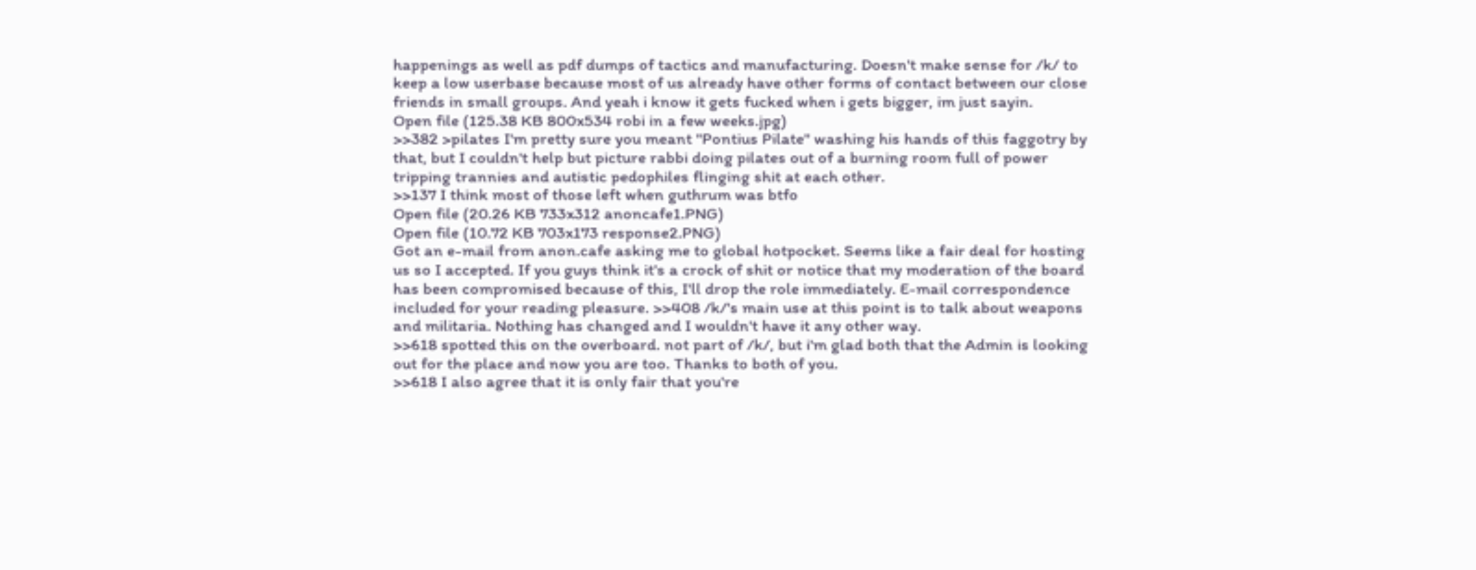happenings as well as pdf dumps of tactics and manufacturing. Doesn't make sense for /k/ to keep a low userbase because most of us already have other forms of contact between our close friends in small groups. And yeah i know it gets fucked when i gets bigger, im just sayin.
Open file (125.38 KB 800x534 robi in a few weeks.jpg)
>>382 >pilates I'm pretty sure you meant "Pontius Pilate" washing his hands of this faggotry by that, but I couldn't help but picture rabbi doing pilates out of a burning room full of power tripping trannies and autistic pedophiles flinging shit at each other.
>>137 I think most of those left when guthrum was btfo
Open file (20.26 KB 733x312 anoncafe1.PNG)
Open file (10.72 KB 703x173 response2.PNG)
Got an e-mail from anon.cafe asking me to global hotpocket. Seems like a fair deal for hosting us so I accepted. If you guys think it's a crock of shit or notice that my moderation of the board has been compromised because of this, I'll drop the role immediately. E-mail correspondence included for your reading pleasure. >>408 /k/'s main use at this point is to talk about weapons and militaria. Nothing has changed and I wouldn't have it any other way.
>>618 spotted this on the overboard. not part of /k/, but i'm glad both that the Admin is looking out for the place and now you are too. Thanks to both of you.
>>618 I also agree that it is only fair that you're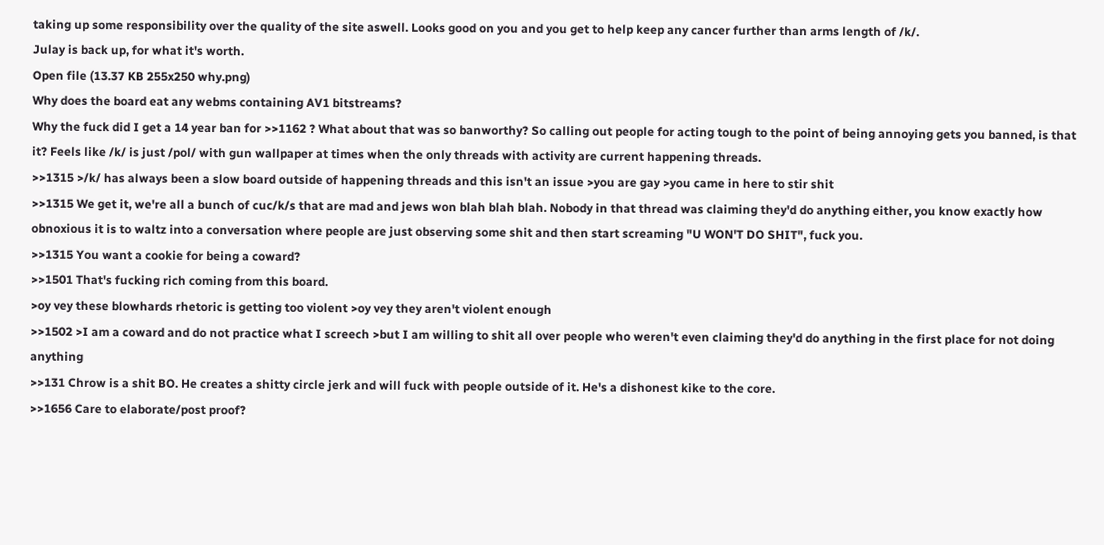taking up some responsibility over the quality of the site aswell. Looks good on you and you get to help keep any cancer further than arms length of /k/.
Julay is back up, for what it's worth.
Open file (13.37 KB 255x250 why.png)
Why does the board eat any webms containing AV1 bitstreams?
Why the fuck did I get a 14 year ban for >>1162 ? What about that was so banworthy? So calling out people for acting tough to the point of being annoying gets you banned, is that it? Feels like /k/ is just /pol/ with gun wallpaper at times when the only threads with activity are current happening threads.
>>1315 >/k/ has always been a slow board outside of happening threads and this isn't an issue >you are gay >you came in here to stir shit
>>1315 We get it, we're all a bunch of cuc/k/s that are mad and jews won blah blah blah. Nobody in that thread was claiming they'd do anything either, you know exactly how obnoxious it is to waltz into a conversation where people are just observing some shit and then start screaming "U WON'T DO SHIT", fuck you.
>>1315 You want a cookie for being a coward?
>>1501 That's fucking rich coming from this board.
>oy vey these blowhards rhetoric is getting too violent >oy vey they aren't violent enough
>>1502 >I am a coward and do not practice what I screech >but I am willing to shit all over people who weren't even claiming they'd do anything in the first place for not doing anything
>>131 Chrow is a shit BO. He creates a shitty circle jerk and will fuck with people outside of it. He's a dishonest kike to the core.
>>1656 Care to elaborate/post proof?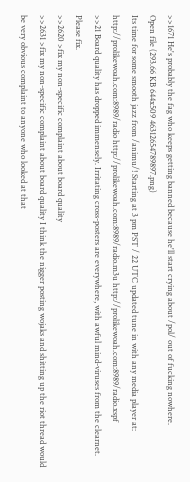>>1671 He's probably the fag who keeps getting banned because he'll start crying about /pol/ out of fucking nowhere.
Open file (293.66 KB 644x509 46312654789897.png)
Its time for some smooth jazz from /animu/! Starting at 3 pm PST / 22 UTC updated tune in with any media player at: http://prolikewoah.com:8989/radio http://prolikewoah.com:8989/radio.m3u http://prolikewoah.com:8989/radio.xspf
>>21 Board quality has dropped immensely. Irritating cross-posters are everywhere, with awful mind-viruses from the clearnet. Please fix.
>>2620 >fix my non-specific complaint about board quality
>>2631 >fix my non-specific complaint about board quality I think the nigger posting wojaks and shitting up the riot thread would be very obvious complaint to anyone who looked at that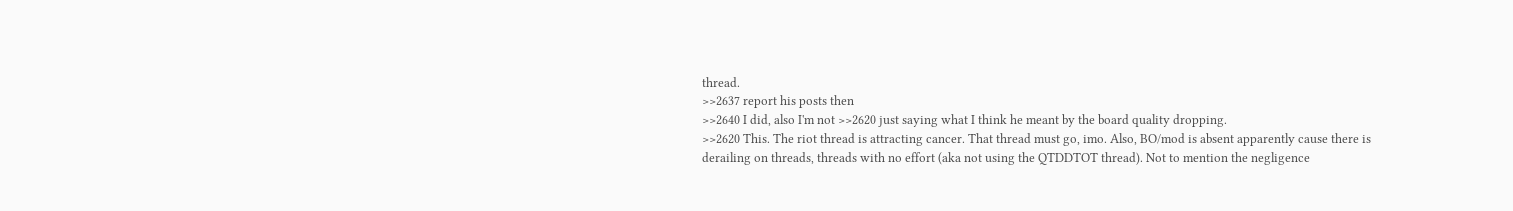thread.
>>2637 report his posts then
>>2640 I did, also I'm not >>2620 just saying what I think he meant by the board quality dropping.
>>2620 This. The riot thread is attracting cancer. That thread must go, imo. Also, BO/mod is absent apparently cause there is derailing on threads, threads with no effort (aka not using the QTDDTOT thread). Not to mention the negligence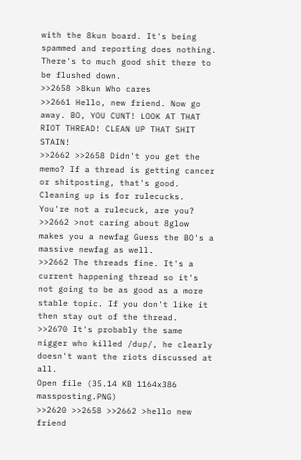with the 8kun board. It's being spammed and reporting does nothing. There's to much good shit there to be flushed down.
>>2658 >8kun Who cares
>>2661 Hello, new friend. Now go away. BO, YOU CUNT! LOOK AT THAT RIOT THREAD! CLEAN UP THAT SHIT STAIN!
>>2662 >>2658 Didn't you get the memo? If a thread is getting cancer or shitposting, that's good. Cleaning up is for rulecucks. You're not a rulecuck, are you?
>>2662 >not caring about 8glow makes you a newfag Guess the BO's a massive newfag as well.
>>2662 The threads fine. It's a current happening thread so it's not going to be as good as a more stable topic. If you don't like it then stay out of the thread.
>>2670 It's probably the same nigger who killed /dup/, he clearly doesn't want the riots discussed at all.
Open file (35.14 KB 1164x386 massposting.PNG)
>>2620 >>2658 >>2662 >hello new friend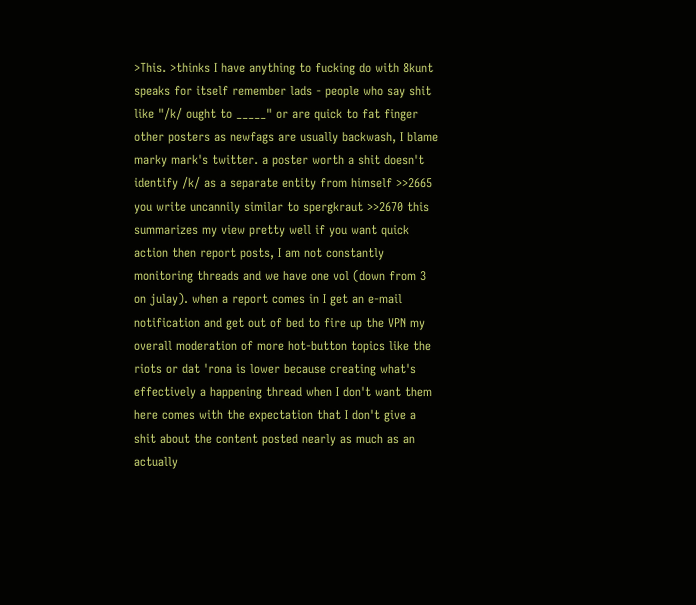>This. >thinks I have anything to fucking do with 8kunt speaks for itself remember lads - people who say shit like "/k/ ought to _____" or are quick to fat finger other posters as newfags are usually backwash, I blame marky mark's twitter. a poster worth a shit doesn't identify /k/ as a separate entity from himself >>2665 you write uncannily similar to spergkraut >>2670 this summarizes my view pretty well if you want quick action then report posts, I am not constantly monitoring threads and we have one vol (down from 3 on julay). when a report comes in I get an e-mail notification and get out of bed to fire up the VPN my overall moderation of more hot-button topics like the riots or dat 'rona is lower because creating what's effectively a happening thread when I don't want them here comes with the expectation that I don't give a shit about the content posted nearly as much as an actually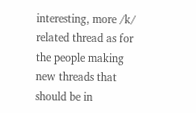interesting, more /k/ related thread as for the people making new threads that should be in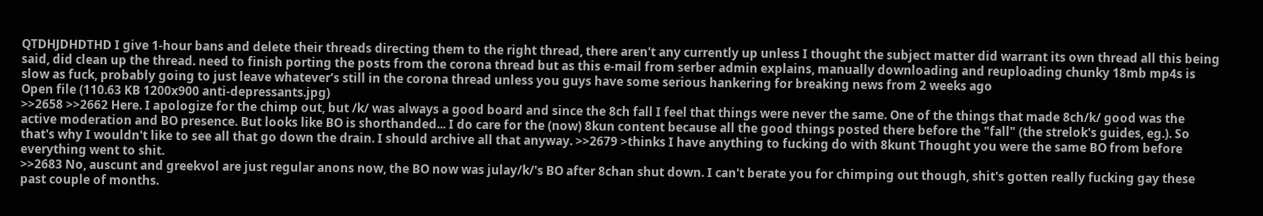QTDHJDHDTHD I give 1-hour bans and delete their threads directing them to the right thread, there aren't any currently up unless I thought the subject matter did warrant its own thread all this being said, did clean up the thread. need to finish porting the posts from the corona thread but as this e-mail from serber admin explains, manually downloading and reuploading chunky 18mb mp4s is slow as fuck, probably going to just leave whatever's still in the corona thread unless you guys have some serious hankering for breaking news from 2 weeks ago
Open file (110.63 KB 1200x900 anti-depressants.jpg)
>>2658 >>2662 Here. I apologize for the chimp out, but /k/ was always a good board and since the 8ch fall I feel that things were never the same. One of the things that made 8ch/k/ good was the active moderation and BO presence. But looks like BO is shorthanded... I do care for the (now) 8kun content because all the good things posted there before the "fall" (the strelok's guides, eg.). So that's why I wouldn't like to see all that go down the drain. I should archive all that anyway. >>2679 >thinks I have anything to fucking do with 8kunt Thought you were the same BO from before everything went to shit.
>>2683 No, auscunt and greekvol are just regular anons now, the BO now was julay/k/'s BO after 8chan shut down. I can't berate you for chimping out though, shit's gotten really fucking gay these past couple of months.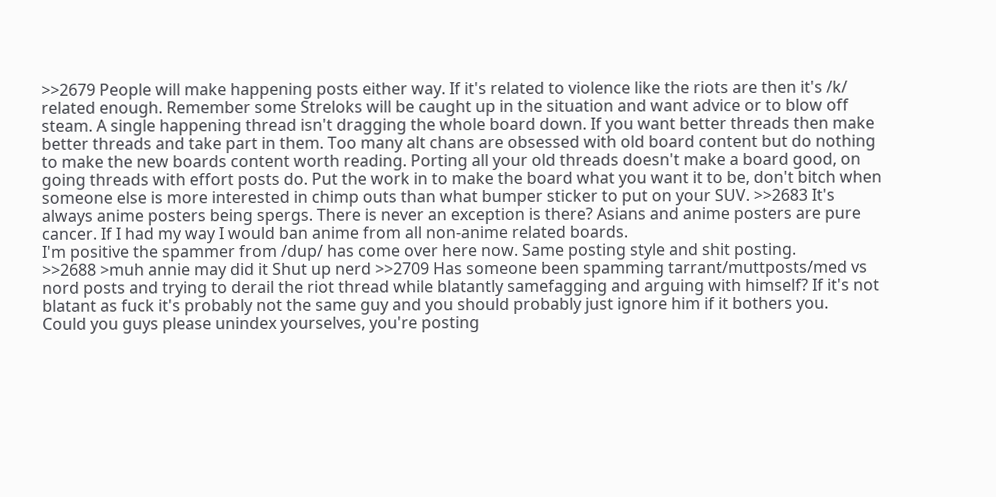>>2679 People will make happening posts either way. If it's related to violence like the riots are then it's /k/ related enough. Remember some Streloks will be caught up in the situation and want advice or to blow off steam. A single happening thread isn't dragging the whole board down. If you want better threads then make better threads and take part in them. Too many alt chans are obsessed with old board content but do nothing to make the new boards content worth reading. Porting all your old threads doesn't make a board good, on going threads with effort posts do. Put the work in to make the board what you want it to be, don't bitch when someone else is more interested in chimp outs than what bumper sticker to put on your SUV. >>2683 It's always anime posters being spergs. There is never an exception is there? Asians and anime posters are pure cancer. If I had my way I would ban anime from all non-anime related boards.
I'm positive the spammer from /dup/ has come over here now. Same posting style and shit posting.
>>2688 >muh annie may did it Shut up nerd >>2709 Has someone been spamming tarrant/muttposts/med vs nord posts and trying to derail the riot thread while blatantly samefagging and arguing with himself? If it's not blatant as fuck it's probably not the same guy and you should probably just ignore him if it bothers you.
Could you guys please unindex yourselves, you're posting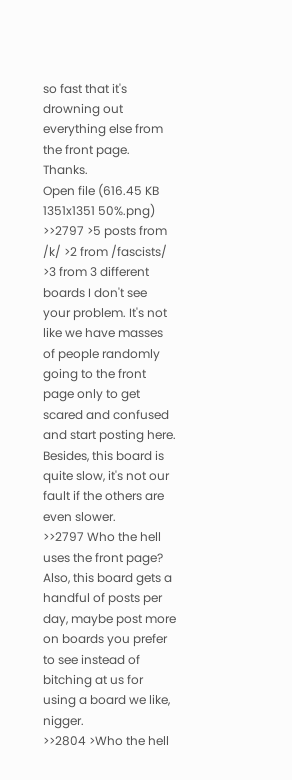so fast that it's drowning out everything else from the front page. Thanks.
Open file (616.45 KB 1351x1351 50%.png)
>>2797 >5 posts from /k/ >2 from /fascists/ >3 from 3 different boards I don't see your problem. It's not like we have masses of people randomly going to the front page only to get scared and confused and start posting here. Besides, this board is quite slow, it's not our fault if the others are even slower.
>>2797 Who the hell uses the front page? Also, this board gets a handful of posts per day, maybe post more on boards you prefer to see instead of bitching at us for using a board we like, nigger.
>>2804 >Who the hell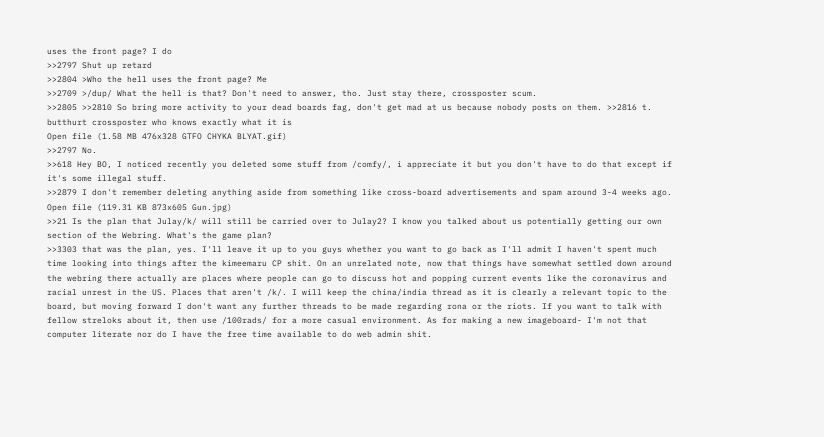uses the front page? I do
>>2797 Shut up retard
>>2804 >Who the hell uses the front page? Me
>>2709 >/dup/ What the hell is that? Don't need to answer, tho. Just stay there, crossposter scum.
>>2805 >>2810 So bring more activity to your dead boards fag, don't get mad at us because nobody posts on them. >>2816 t. butthurt crossposter who knows exactly what it is
Open file (1.58 MB 476x328 GTFO CHYKA BLYAT.gif)
>>2797 No.
>>618 Hey BO, I noticed recently you deleted some stuff from /comfy/, i appreciate it but you don't have to do that except if it's some illegal stuff.
>>2879 I don't remember deleting anything aside from something like cross-board advertisements and spam around 3-4 weeks ago.
Open file (119.31 KB 873x605 Gun.jpg)
>>21 Is the plan that Julay/k/ will still be carried over to Julay2? I know you talked about us potentially getting our own section of the Webring. What's the game plan?
>>3303 that was the plan, yes. I'll leave it up to you guys whether you want to go back as I'll admit I haven't spent much time looking into things after the kimeemaru CP shit. On an unrelated note, now that things have somewhat settled down around the webring there actually are places where people can go to discuss hot and popping current events like the coronavirus and racial unrest in the US. Places that aren't /k/. I will keep the china/india thread as it is clearly a relevant topic to the board, but moving forward I don't want any further threads to be made regarding rona or the riots. If you want to talk with fellow streloks about it, then use /100rads/ for a more casual environment. As for making a new imageboard- I'm not that computer literate nor do I have the free time available to do web admin shit.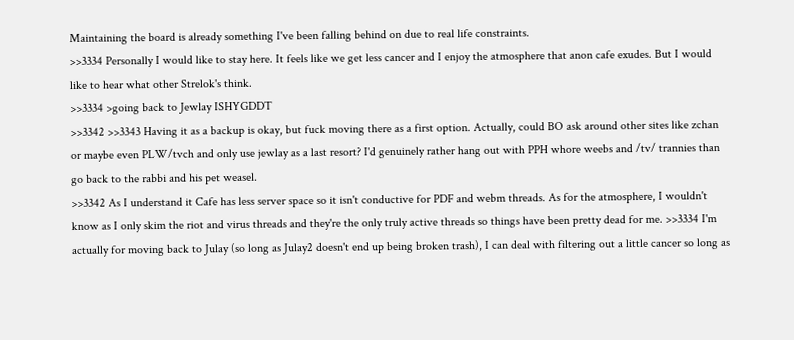Maintaining the board is already something I've been falling behind on due to real life constraints.
>>3334 Personally I would like to stay here. It feels like we get less cancer and I enjoy the atmosphere that anon cafe exudes. But I would like to hear what other Strelok's think.
>>3334 >going back to Jewlay ISHYGDDT
>>3342 >>3343 Having it as a backup is okay, but fuck moving there as a first option. Actually, could BO ask around other sites like zchan or maybe even PLW/tvch and only use jewlay as a last resort? I'd genuinely rather hang out with PPH whore weebs and /tv/ trannies than go back to the rabbi and his pet weasel.
>>3342 As I understand it Cafe has less server space so it isn't conductive for PDF and webm threads. As for the atmosphere, I wouldn't know as I only skim the riot and virus threads and they're the only truly active threads so things have been pretty dead for me. >>3334 I'm actually for moving back to Julay (so long as Julay2 doesn't end up being broken trash), I can deal with filtering out a little cancer so long as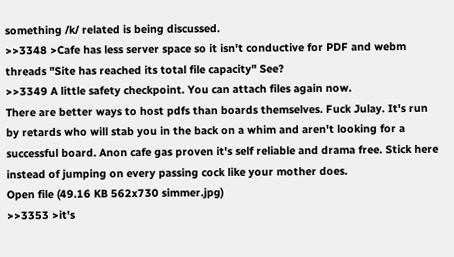something /k/ related is being discussed.
>>3348 >Cafe has less server space so it isn't conductive for PDF and webm threads "Site has reached its total file capacity" See?
>>3349 A little safety checkpoint. You can attach files again now.
There are better ways to host pdfs than boards themselves. Fuck Julay. It's run by retards who will stab you in the back on a whim and aren't looking for a successful board. Anon cafe gas proven it's self reliable and drama free. Stick here instead of jumping on every passing cock like your mother does.
Open file (49.16 KB 562x730 simmer.jpg)
>>3353 >it's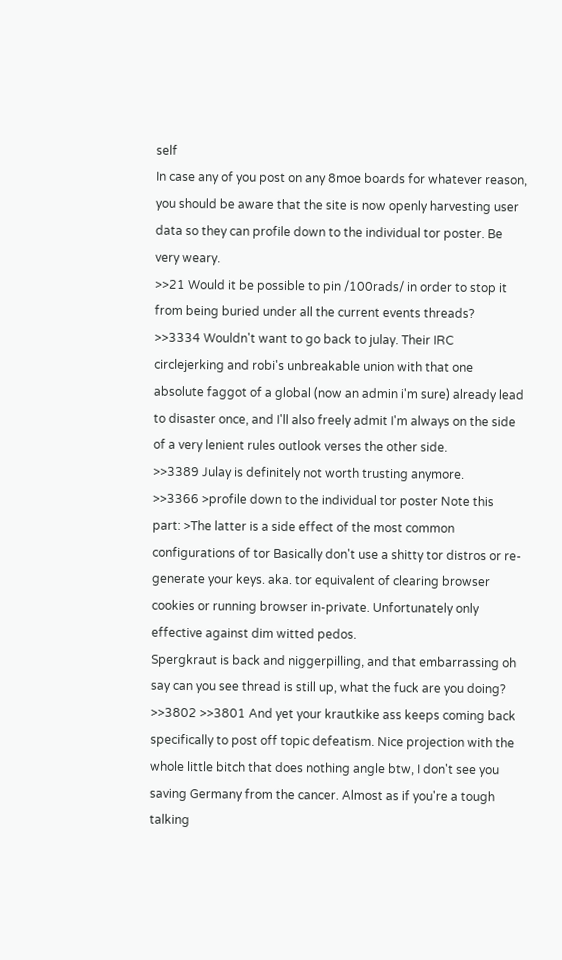self
In case any of you post on any 8moe boards for whatever reason, you should be aware that the site is now openly harvesting user data so they can profile down to the individual tor poster. Be very weary.
>>21 Would it be possible to pin /100rads/ in order to stop it from being buried under all the current events threads?
>>3334 Wouldn't want to go back to julay. Their IRC circlejerking and robi's unbreakable union with that one absolute faggot of a global (now an admin i'm sure) already lead to disaster once, and I'll also freely admit I'm always on the side of a very lenient rules outlook verses the other side.
>>3389 Julay is definitely not worth trusting anymore.
>>3366 >profile down to the individual tor poster Note this part: >The latter is a side effect of the most common configurations of tor Basically don't use a shitty tor distros or re-generate your keys. aka. tor equivalent of clearing browser cookies or running browser in-private. Unfortunately only effective against dim witted pedos.
Spergkraut is back and niggerpilling, and that embarrassing oh say can you see thread is still up, what the fuck are you doing?
>>3802 >>3801 And yet your krautkike ass keeps coming back specifically to post off topic defeatism. Nice projection with the whole little bitch that does nothing angle btw, I don't see you saving Germany from the cancer. Almost as if you're a tough talking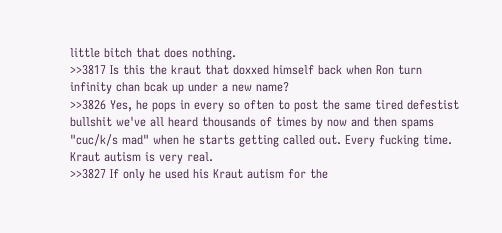little bitch that does nothing.
>>3817 Is this the kraut that doxxed himself back when Ron turn infinity chan bcak up under a new name?
>>3826 Yes, he pops in every so often to post the same tired defestist bullshit we've all heard thousands of times by now and then spams "cuc/k/s mad" when he starts getting called out. Every fucking time. Kraut autism is very real.
>>3827 If only he used his Kraut autism for the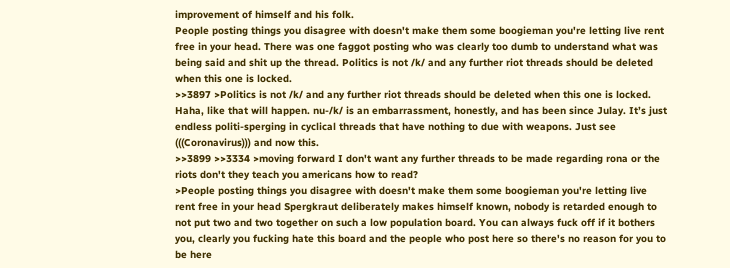improvement of himself and his folk.
People posting things you disagree with doesn't make them some boogieman you're letting live rent free in your head. There was one faggot posting who was clearly too dumb to understand what was being said and shit up the thread. Politics is not /k/ and any further riot threads should be deleted when this one is locked.
>>3897 >Politics is not /k/ and any further riot threads should be deleted when this one is locked. Haha, like that will happen. nu-/k/ is an embarrassment, honestly, and has been since Julay. It’s just endless politi-sperging in cyclical threads that have nothing to due with weapons. Just see (((Coronavirus))) and now this.
>>3899 >>3334 >moving forward I don't want any further threads to be made regarding rona or the riots don't they teach you americans how to read?
>People posting things you disagree with doesn't make them some boogieman you're letting live rent free in your head Spergkraut deliberately makes himself known, nobody is retarded enough to not put two and two together on such a low population board. You can always fuck off if it bothers you, clearly you fucking hate this board and the people who post here so there's no reason for you to be here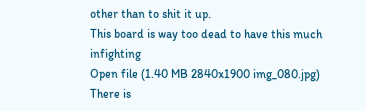other than to shit it up.
This board is way too dead to have this much infighting
Open file (1.40 MB 2840x1900 img_080.jpg)
There is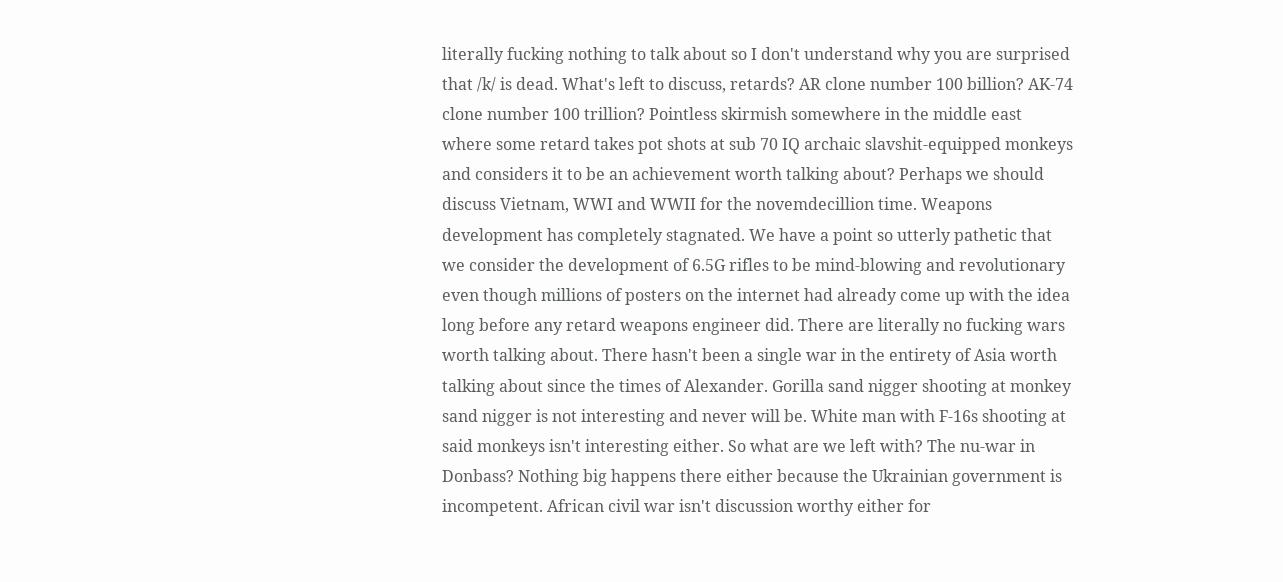literally fucking nothing to talk about so I don't understand why you are surprised that /k/ is dead. What's left to discuss, retards? AR clone number 100 billion? AK-74 clone number 100 trillion? Pointless skirmish somewhere in the middle east where some retard takes pot shots at sub 70 IQ archaic slavshit-equipped monkeys and considers it to be an achievement worth talking about? Perhaps we should discuss Vietnam, WWI and WWII for the novemdecillion time. Weapons development has completely stagnated. We have a point so utterly pathetic that we consider the development of 6.5G rifles to be mind-blowing and revolutionary even though millions of posters on the internet had already come up with the idea long before any retard weapons engineer did. There are literally no fucking wars worth talking about. There hasn't been a single war in the entirety of Asia worth talking about since the times of Alexander. Gorilla sand nigger shooting at monkey sand nigger is not interesting and never will be. White man with F-16s shooting at said monkeys isn't interesting either. So what are we left with? The nu-war in Donbass? Nothing big happens there either because the Ukrainian government is incompetent. African civil war isn't discussion worthy either for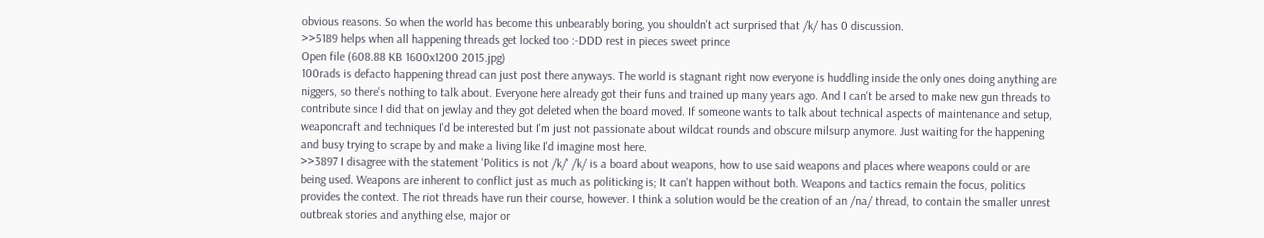obvious reasons. So when the world has become this unbearably boring, you shouldn't act surprised that /k/ has 0 discussion.
>>5189 helps when all happening threads get locked too :-DDD rest in pieces sweet prince
Open file (608.88 KB 1600x1200 2015.jpg)
100rads is defacto happening thread can just post there anyways. The world is stagnant right now everyone is huddling inside the only ones doing anything are niggers, so there's nothing to talk about. Everyone here already got their funs and trained up many years ago. And I can't be arsed to make new gun threads to contribute since I did that on jewlay and they got deleted when the board moved. If someone wants to talk about technical aspects of maintenance and setup, weaponcraft and techniques I'd be interested but I'm just not passionate about wildcat rounds and obscure milsurp anymore. Just waiting for the happening and busy trying to scrape by and make a living like I'd imagine most here.
>>3897 I disagree with the statement 'Politics is not /k/' /k/ is a board about weapons, how to use said weapons and places where weapons could or are being used. Weapons are inherent to conflict just as much as politicking is; It can't happen without both. Weapons and tactics remain the focus, politics provides the context. The riot threads have run their course, however. I think a solution would be the creation of an /na/ thread, to contain the smaller unrest outbreak stories and anything else, major or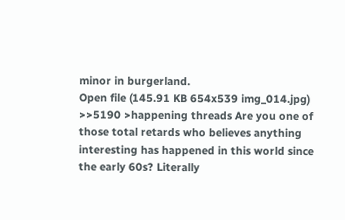minor in burgerland.
Open file (145.91 KB 654x539 img_014.jpg)
>>5190 >happening threads Are you one of those total retards who believes anything interesting has happened in this world since the early 60s? Literally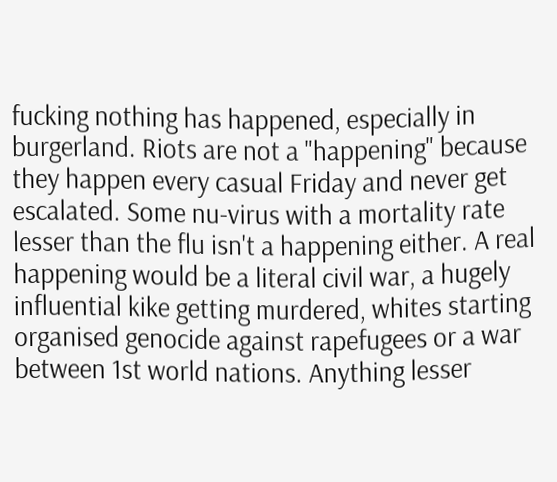fucking nothing has happened, especially in burgerland. Riots are not a "happening" because they happen every casual Friday and never get escalated. Some nu-virus with a mortality rate lesser than the flu isn't a happening either. A real happening would be a literal civil war, a hugely influential kike getting murdered, whites starting organised genocide against rapefugees or a war between 1st world nations. Anything lesser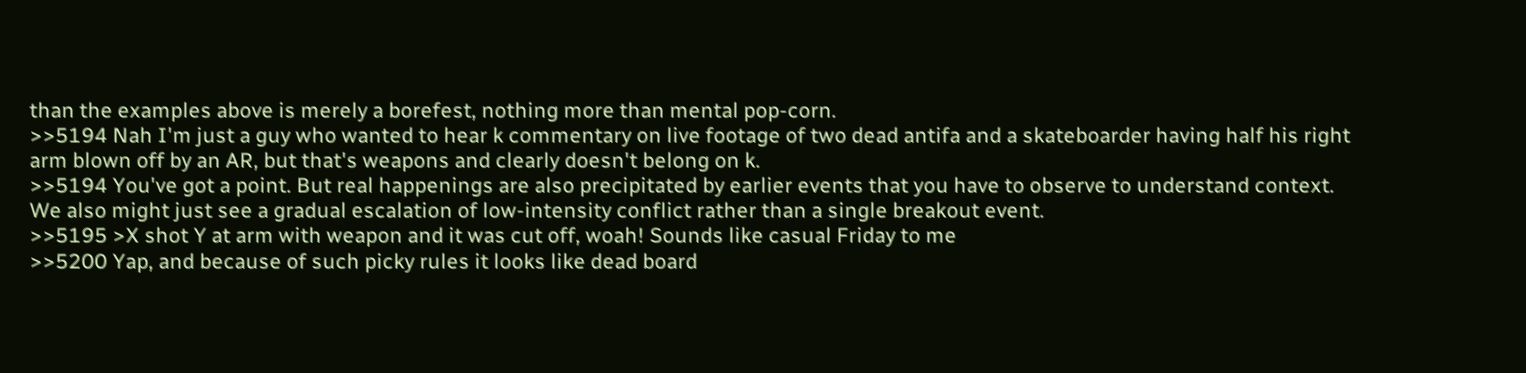than the examples above is merely a borefest, nothing more than mental pop-corn.
>>5194 Nah I'm just a guy who wanted to hear k commentary on live footage of two dead antifa and a skateboarder having half his right arm blown off by an AR, but that's weapons and clearly doesn't belong on k.
>>5194 You've got a point. But real happenings are also precipitated by earlier events that you have to observe to understand context. We also might just see a gradual escalation of low-intensity conflict rather than a single breakout event.
>>5195 >X shot Y at arm with weapon and it was cut off, woah! Sounds like casual Friday to me
>>5200 Yap, and because of such picky rules it looks like dead board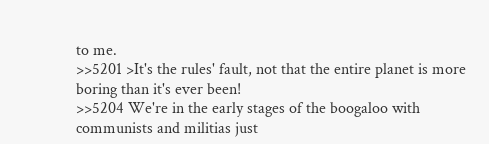to me.
>>5201 >It's the rules' fault, not that the entire planet is more boring than it's ever been!
>>5204 We're in the early stages of the boogaloo with communists and militias just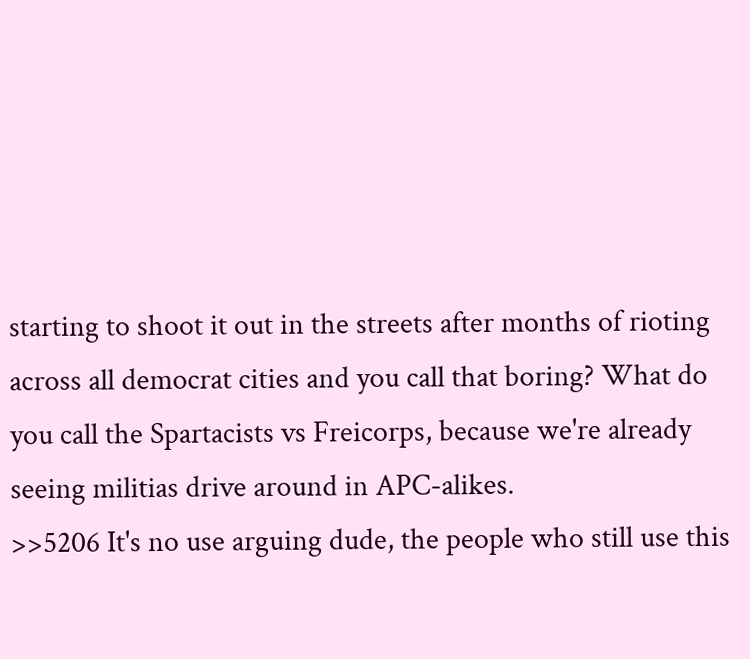starting to shoot it out in the streets after months of rioting across all democrat cities and you call that boring? What do you call the Spartacists vs Freicorps, because we're already seeing militias drive around in APC-alikes.
>>5206 It's no use arguing dude, the people who still use this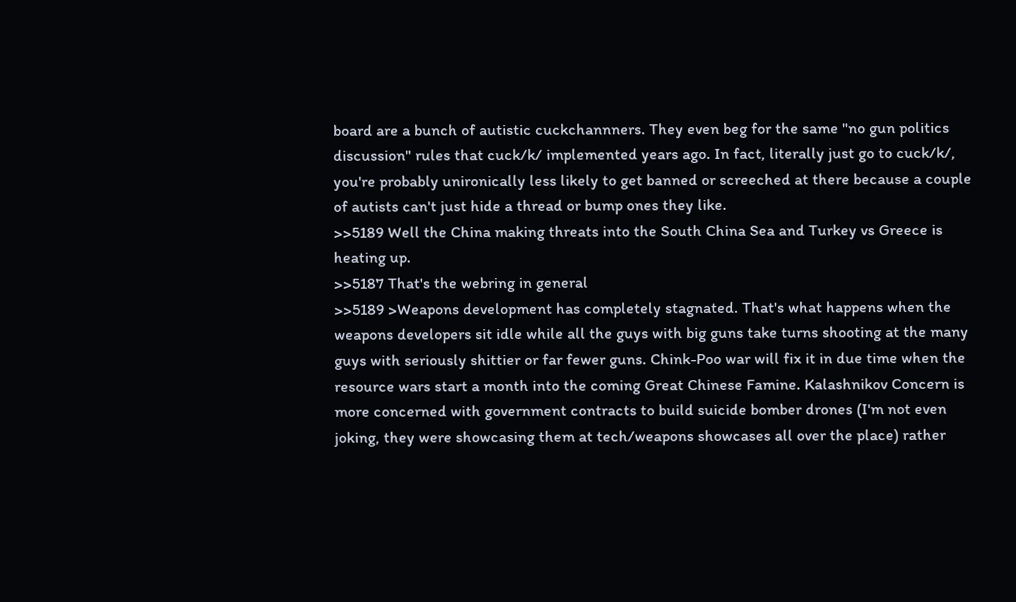board are a bunch of autistic cuckchannners. They even beg for the same "no gun politics discussion" rules that cuck/k/ implemented years ago. In fact, literally just go to cuck/k/, you're probably unironically less likely to get banned or screeched at there because a couple of autists can't just hide a thread or bump ones they like.
>>5189 Well the China making threats into the South China Sea and Turkey vs Greece is heating up.
>>5187 That's the webring in general
>>5189 >Weapons development has completely stagnated. That's what happens when the weapons developers sit idle while all the guys with big guns take turns shooting at the many guys with seriously shittier or far fewer guns. Chink-Poo war will fix it in due time when the resource wars start a month into the coming Great Chinese Famine. Kalashnikov Concern is more concerned with government contracts to build suicide bomber drones (I'm not even joking, they were showcasing them at tech/weapons showcases all over the place) rather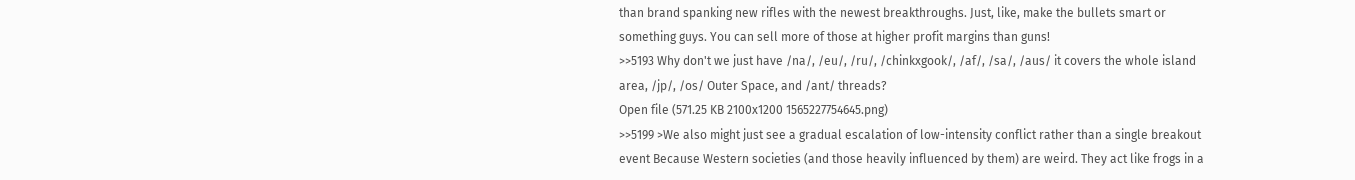than brand spanking new rifles with the newest breakthroughs. Just, like, make the bullets smart or something guys. You can sell more of those at higher profit margins than guns!
>>5193 Why don't we just have /na/, /eu/, /ru/, /chinkxgook/, /af/, /sa/, /aus/ it covers the whole island area, /jp/, /os/ Outer Space, and /ant/ threads?
Open file (571.25 KB 2100x1200 1565227754645.png)
>>5199 >We also might just see a gradual escalation of low-intensity conflict rather than a single breakout event Because Western societies (and those heavily influenced by them) are weird. They act like frogs in a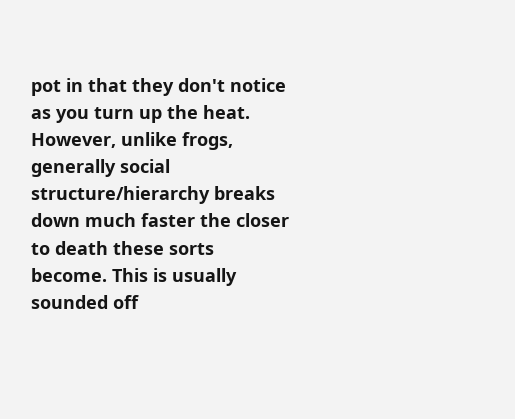pot in that they don't notice as you turn up the heat. However, unlike frogs, generally social structure/hierarchy breaks down much faster the closer to death these sorts become. This is usually sounded off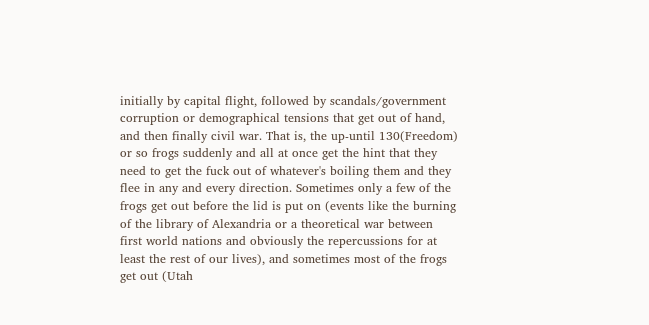initially by capital flight, followed by scandals/government corruption or demographical tensions that get out of hand, and then finally civil war. That is, the up-until 130(Freedom) or so frogs suddenly and all at once get the hint that they need to get the fuck out of whatever's boiling them and they flee in any and every direction. Sometimes only a few of the frogs get out before the lid is put on (events like the burning of the library of Alexandria or a theoretical war between first world nations and obviously the repercussions for at least the rest of our lives), and sometimes most of the frogs get out (Utah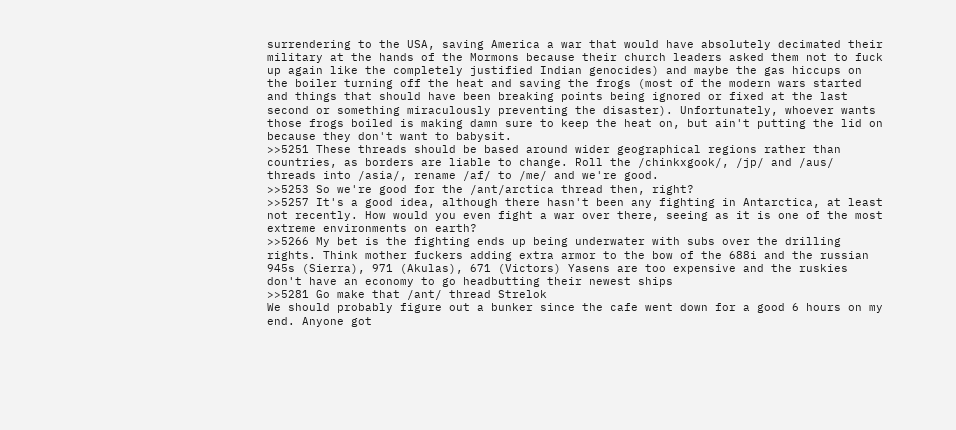surrendering to the USA, saving America a war that would have absolutely decimated their military at the hands of the Mormons because their church leaders asked them not to fuck up again like the completely justified Indian genocides) and maybe the gas hiccups on the boiler turning off the heat and saving the frogs (most of the modern wars started and things that should have been breaking points being ignored or fixed at the last second or something miraculously preventing the disaster). Unfortunately, whoever wants those frogs boiled is making damn sure to keep the heat on, but ain't putting the lid on because they don't want to babysit.
>>5251 These threads should be based around wider geographical regions rather than countries, as borders are liable to change. Roll the /chinkxgook/, /jp/ and /aus/ threads into /asia/, rename /af/ to /me/ and we're good.
>>5253 So we're good for the /ant/arctica thread then, right?
>>5257 It's a good idea, although there hasn't been any fighting in Antarctica, at least not recently. How would you even fight a war over there, seeing as it is one of the most extreme environments on earth?
>>5266 My bet is the fighting ends up being underwater with subs over the drilling rights. Think mother fuckers adding extra armor to the bow of the 688i and the russian 945s (Sierra), 971 (Akulas), 671 (Victors) Yasens are too expensive and the ruskies don't have an economy to go headbutting their newest ships
>>5281 Go make that /ant/ thread Strelok
We should probably figure out a bunker since the cafe went down for a good 6 hours on my end. Anyone got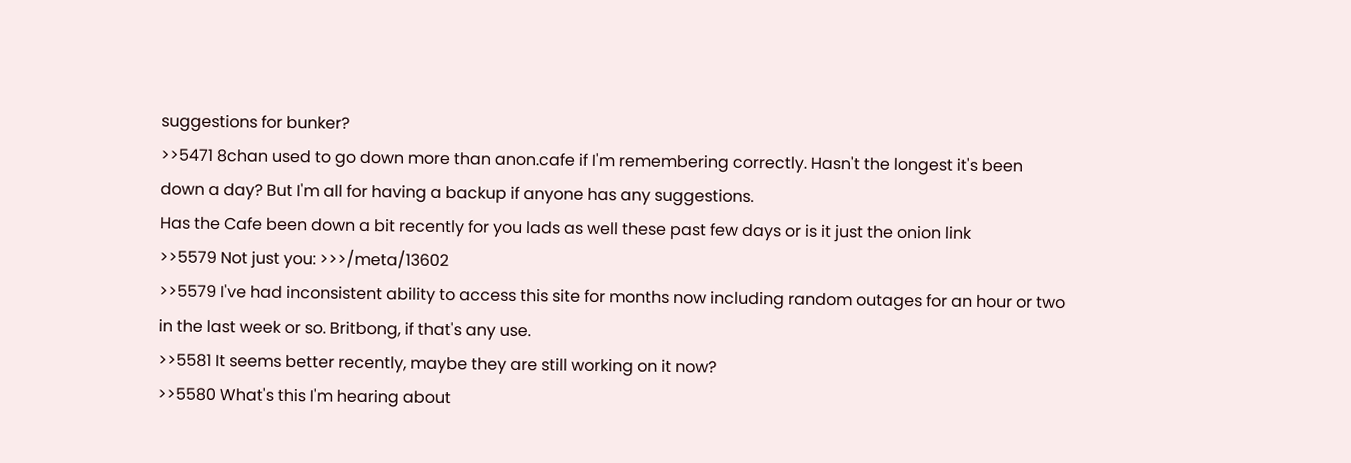suggestions for bunker?
>>5471 8chan used to go down more than anon.cafe if I'm remembering correctly. Hasn't the longest it's been down a day? But I'm all for having a backup if anyone has any suggestions.
Has the Cafe been down a bit recently for you lads as well these past few days or is it just the onion link
>>5579 Not just you: >>>/meta/13602
>>5579 I've had inconsistent ability to access this site for months now including random outages for an hour or two in the last week or so. Britbong, if that's any use.
>>5581 It seems better recently, maybe they are still working on it now?
>>5580 What's this I'm hearing about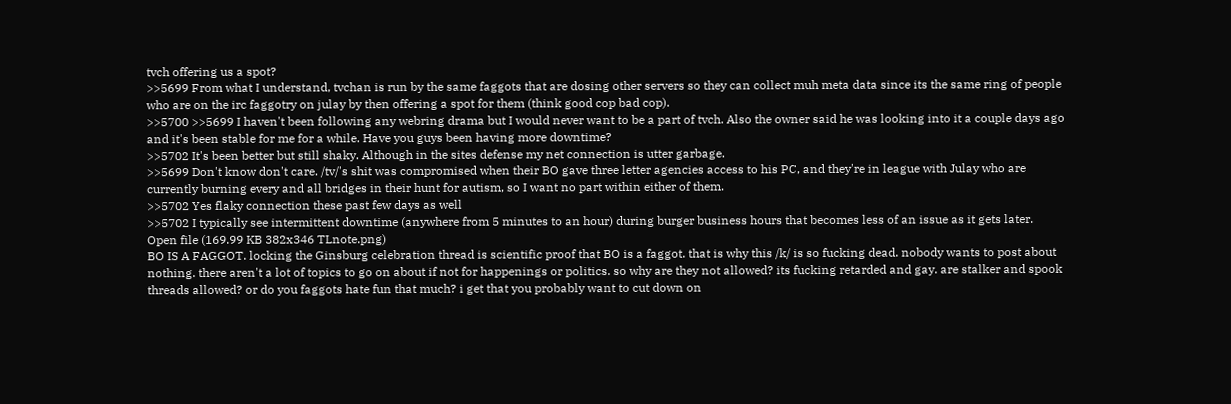tvch offering us a spot?
>>5699 From what I understand, tvchan is run by the same faggots that are dosing other servers so they can collect muh meta data since its the same ring of people who are on the irc faggotry on julay by then offering a spot for them (think good cop bad cop).
>>5700 >>5699 I haven't been following any webring drama but I would never want to be a part of tvch. Also the owner said he was looking into it a couple days ago and it's been stable for me for a while. Have you guys been having more downtime?
>>5702 It's been better but still shaky. Although in the sites defense my net connection is utter garbage.
>>5699 Don't know don't care. /tv/'s shit was compromised when their BO gave three letter agencies access to his PC, and they're in league with Julay who are currently burning every and all bridges in their hunt for autism, so I want no part within either of them.
>>5702 Yes flaky connection these past few days as well
>>5702 I typically see intermittent downtime (anywhere from 5 minutes to an hour) during burger business hours that becomes less of an issue as it gets later.
Open file (169.99 KB 382x346 TLnote.png)
BO IS A FAGGOT. locking the Ginsburg celebration thread is scientific proof that BO is a faggot. that is why this /k/ is so fucking dead. nobody wants to post about nothing. there aren't a lot of topics to go on about if not for happenings or politics. so why are they not allowed? its fucking retarded and gay. are stalker and spook threads allowed? or do you faggots hate fun that much? i get that you probably want to cut down on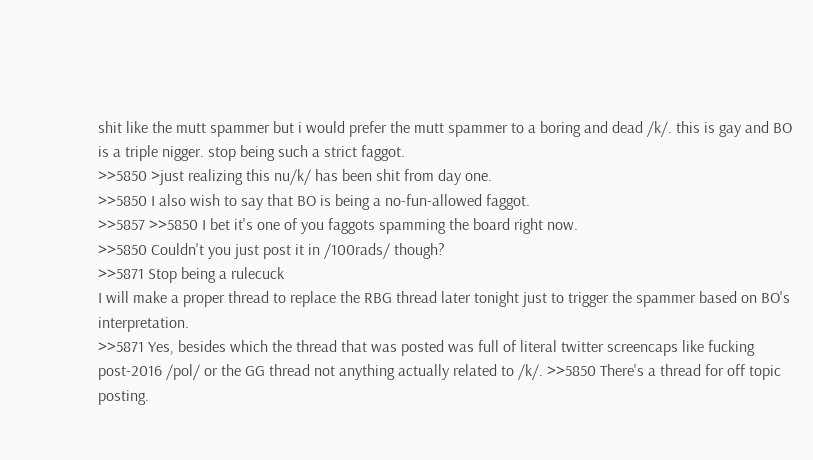shit like the mutt spammer but i would prefer the mutt spammer to a boring and dead /k/. this is gay and BO is a triple nigger. stop being such a strict faggot.
>>5850 >just realizing this nu/k/ has been shit from day one.
>>5850 I also wish to say that BO is being a no-fun-allowed faggot.
>>5857 >>5850 I bet it's one of you faggots spamming the board right now.
>>5850 Couldn't you just post it in /100rads/ though?
>>5871 Stop being a rulecuck
I will make a proper thread to replace the RBG thread later tonight just to trigger the spammer based on BO's interpretation.
>>5871 Yes, besides which the thread that was posted was full of literal twitter screencaps like fucking post-2016 /pol/ or the GG thread not anything actually related to /k/. >>5850 There's a thread for off topic posting.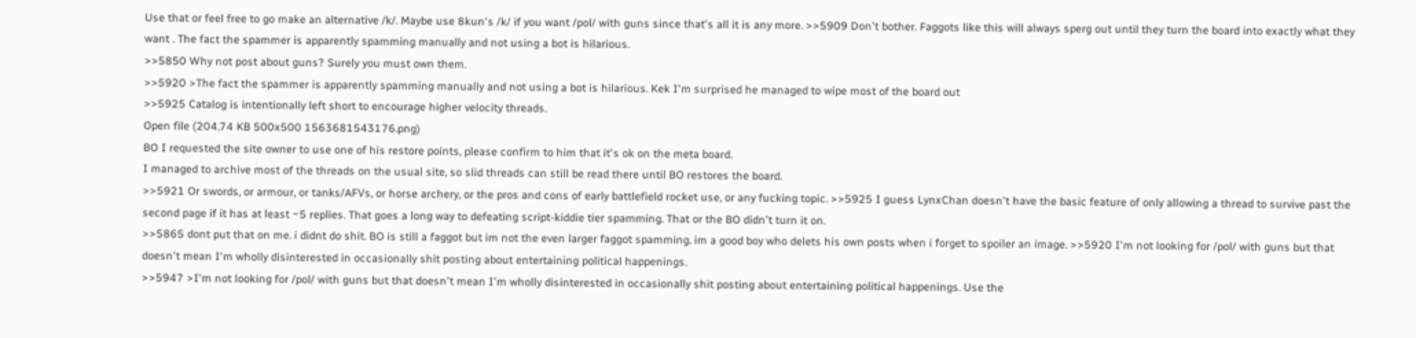Use that or feel free to go make an alternative /k/. Maybe use 8kun's /k/ if you want /pol/ with guns since that's all it is any more. >>5909 Don't bother. Faggots like this will always sperg out until they turn the board into exactly what they want . The fact the spammer is apparently spamming manually and not using a bot is hilarious.
>>5850 Why not post about guns? Surely you must own them.
>>5920 >The fact the spammer is apparently spamming manually and not using a bot is hilarious. Kek I'm surprised he managed to wipe most of the board out
>>5925 Catalog is intentionally left short to encourage higher velocity threads.
Open file (204.74 KB 500x500 1563681543176.png)
BO I requested the site owner to use one of his restore points, please confirm to him that it's ok on the meta board.
I managed to archive most of the threads on the usual site, so slid threads can still be read there until BO restores the board.
>>5921 Or swords, or armour, or tanks/AFVs, or horse archery, or the pros and cons of early battlefield rocket use, or any fucking topic. >>5925 I guess LynxChan doesn't have the basic feature of only allowing a thread to survive past the second page if it has at least ~5 replies. That goes a long way to defeating script-kiddie tier spamming. That or the BO didn't turn it on.
>>5865 dont put that on me. i didnt do shit. BO is still a faggot but im not the even larger faggot spamming. im a good boy who delets his own posts when i forget to spoiler an image. >>5920 I'm not looking for /pol/ with guns but that doesn't mean I'm wholly disinterested in occasionally shit posting about entertaining political happenings.
>>5947 >I'm not looking for /pol/ with guns but that doesn't mean I'm wholly disinterested in occasionally shit posting about entertaining political happenings. Use the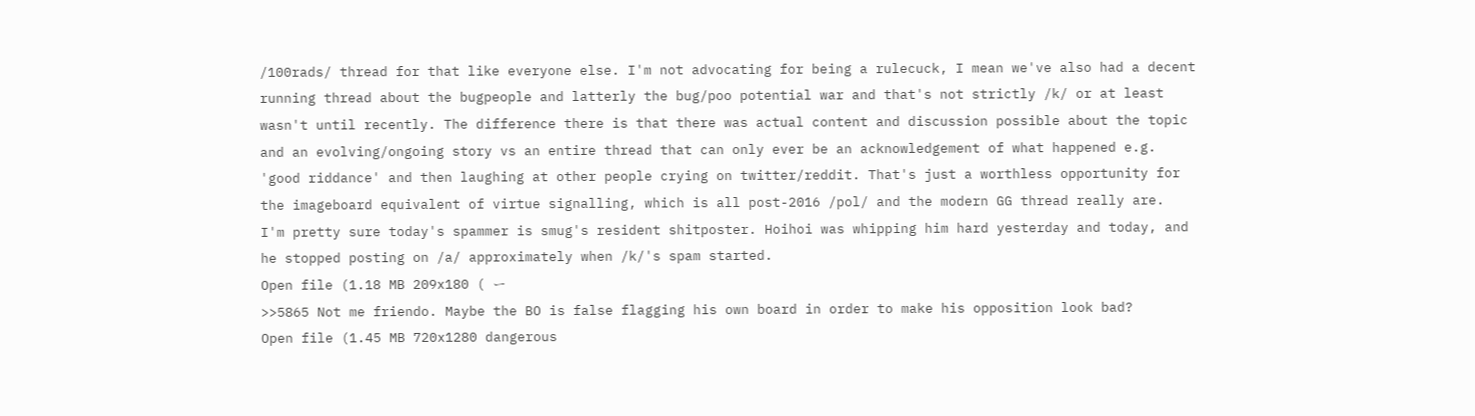/100rads/ thread for that like everyone else. I'm not advocating for being a rulecuck, I mean we've also had a decent running thread about the bugpeople and latterly the bug/poo potential war and that's not strictly /k/ or at least wasn't until recently. The difference there is that there was actual content and discussion possible about the topic and an evolving/ongoing story vs an entire thread that can only ever be an acknowledgement of what happened e.g. 'good riddance' and then laughing at other people crying on twitter/reddit. That's just a worthless opportunity for the imageboard equivalent of virtue signalling, which is all post-2016 /pol/ and the modern GG thread really are.
I'm pretty sure today's spammer is smug's resident shitposter. Hoihoi was whipping him hard yesterday and today, and he stopped posting on /a/ approximately when /k/'s spam started.
Open file (1.18 MB 209x180 ( ー
>>5865 Not me friendo. Maybe the BO is false flagging his own board in order to make his opposition look bad?
Open file (1.45 MB 720x1280 dangerous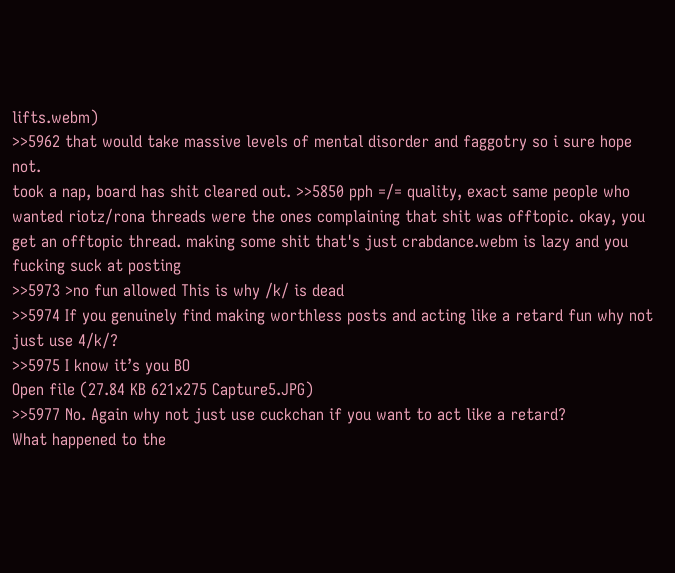lifts.webm)
>>5962 that would take massive levels of mental disorder and faggotry so i sure hope not.
took a nap, board has shit cleared out. >>5850 pph =/= quality, exact same people who wanted riotz/rona threads were the ones complaining that shit was offtopic. okay, you get an offtopic thread. making some shit that's just crabdance.webm is lazy and you fucking suck at posting
>>5973 >no fun allowed This is why /k/ is dead
>>5974 If you genuinely find making worthless posts and acting like a retard fun why not just use 4/k/?
>>5975 I know it’s you BO
Open file (27.84 KB 621x275 Capture5.JPG)
>>5977 No. Again why not just use cuckchan if you want to act like a retard?
What happened to the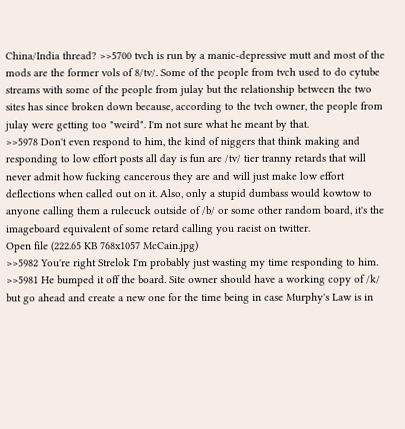China/India thread? >>5700 tvch is run by a manic-depressive mutt and most of the mods are the former vols of 8/tv/. Some of the people from tvch used to do cytube streams with some of the people from julay but the relationship between the two sites has since broken down because, according to the tvch owner, the people from julay were getting too "weird". I'm not sure what he meant by that.
>>5978 Don't even respond to him, the kind of niggers that think making and responding to low effort posts all day is fun are /tv/ tier tranny retards that will never admit how fucking cancerous they are and will just make low effort deflections when called out on it. Also, only a stupid dumbass would kowtow to anyone calling them a rulecuck outside of /b/ or some other random board, it's the imageboard equivalent of some retard calling you racist on twitter.
Open file (222.65 KB 768x1057 McCain.jpg)
>>5982 You're right Strelok I'm probably just wasting my time responding to him.
>>5981 He bumped it off the board. Site owner should have a working copy of /k/ but go ahead and create a new one for the time being in case Murphy's Law is in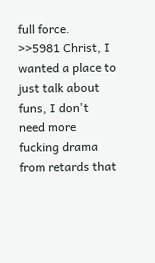full force.
>>5981 Christ, I wanted a place to just talk about funs, I don't need more fucking drama from retards that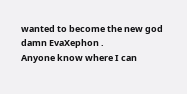wanted to become the new god damn EvaXephon .
Anyone know where I can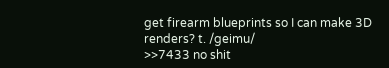get firearm blueprints so I can make 3D renders? t. /geimu/
>>7433 no shit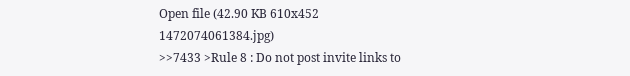Open file (42.90 KB 610x452 1472074061384.jpg)
>>7433 >Rule 8 : Do not post invite links to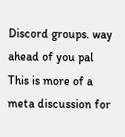Discord groups. way ahead of you pal
This is more of a meta discussion for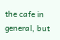the cafe in general, but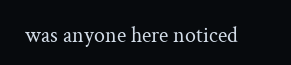was anyone here noticed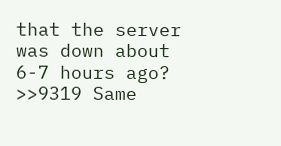that the server was down about 6-7 hours ago?
>>9319 Same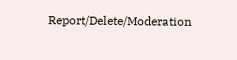Report/Delete/Moderation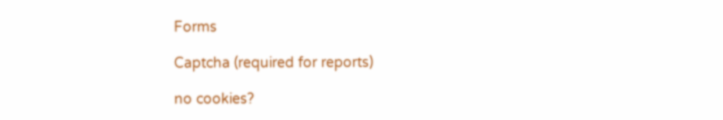Forms

Captcha (required for reports)

no cookies?